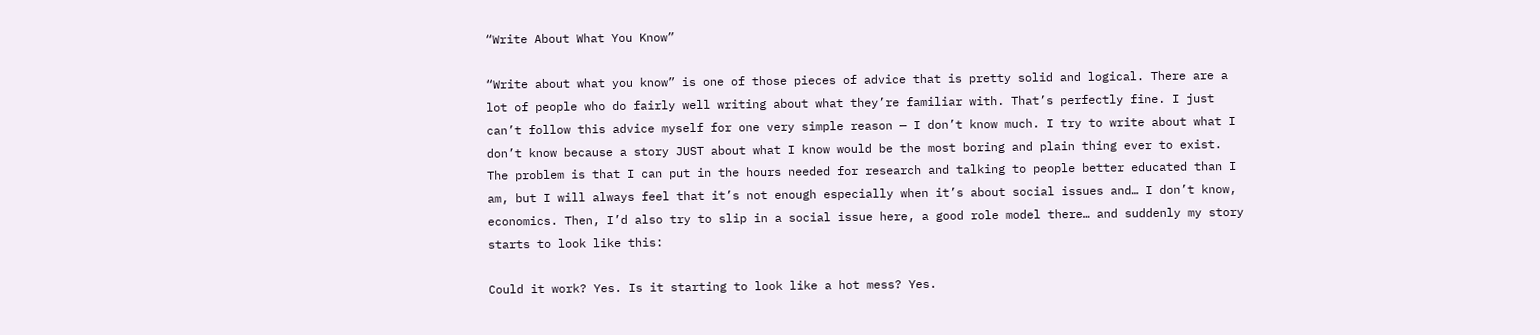“Write About What You Know”

“Write about what you know” is one of those pieces of advice that is pretty solid and logical. There are a lot of people who do fairly well writing about what they’re familiar with. That’s perfectly fine. I just can’t follow this advice myself for one very simple reason — I don’t know much. I try to write about what I don’t know because a story JUST about what I know would be the most boring and plain thing ever to exist. The problem is that I can put in the hours needed for research and talking to people better educated than I am, but I will always feel that it’s not enough especially when it’s about social issues and… I don’t know, economics. Then, I’d also try to slip in a social issue here, a good role model there… and suddenly my story starts to look like this:

Could it work? Yes. Is it starting to look like a hot mess? Yes.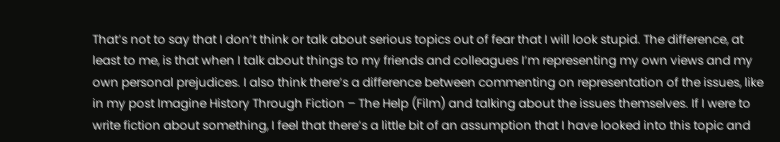That’s not to say that I don’t think or talk about serious topics out of fear that I will look stupid. The difference, at least to me, is that when I talk about things to my friends and colleagues I’m representing my own views and my own personal prejudices. I also think there’s a difference between commenting on representation of the issues, like in my post Imagine History Through Fiction – The Help (Film) and talking about the issues themselves. If I were to write fiction about something, I feel that there’s a little bit of an assumption that I have looked into this topic and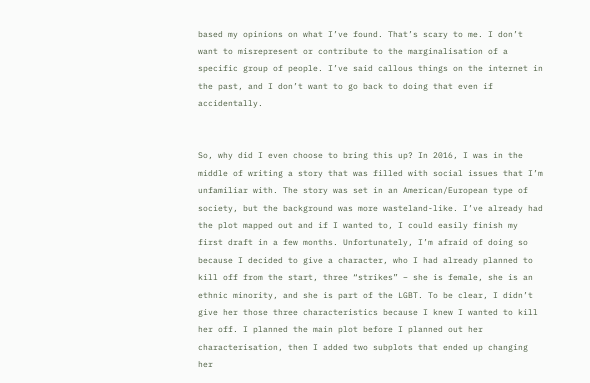based my opinions on what I’ve found. That’s scary to me. I don’t want to misrepresent or contribute to the marginalisation of a specific group of people. I’ve said callous things on the internet in the past, and I don’t want to go back to doing that even if accidentally.


So, why did I even choose to bring this up? In 2016, I was in the middle of writing a story that was filled with social issues that I’m unfamiliar with. The story was set in an American/European type of society, but the background was more wasteland-like. I’ve already had the plot mapped out and if I wanted to, I could easily finish my first draft in a few months. Unfortunately, I’m afraid of doing so because I decided to give a character, who I had already planned to kill off from the start, three “strikes” – she is female, she is an ethnic minority, and she is part of the LGBT. To be clear, I didn’t give her those three characteristics because I knew I wanted to kill her off. I planned the main plot before I planned out her characterisation, then I added two subplots that ended up changing her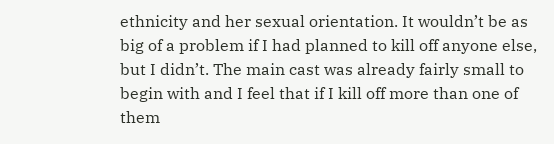ethnicity and her sexual orientation. It wouldn’t be as big of a problem if I had planned to kill off anyone else, but I didn’t. The main cast was already fairly small to begin with and I feel that if I kill off more than one of them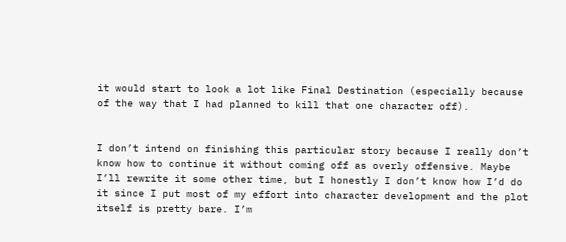it would start to look a lot like Final Destination (especially because of the way that I had planned to kill that one character off).


I don’t intend on finishing this particular story because I really don’t know how to continue it without coming off as overly offensive. Maybe I’ll rewrite it some other time, but I honestly I don’t know how I’d do it since I put most of my effort into character development and the plot itself is pretty bare. I’m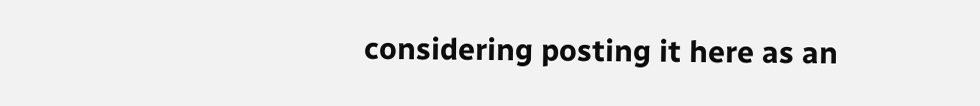considering posting it here as an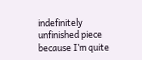indefinitely unfinished piece because I’m quite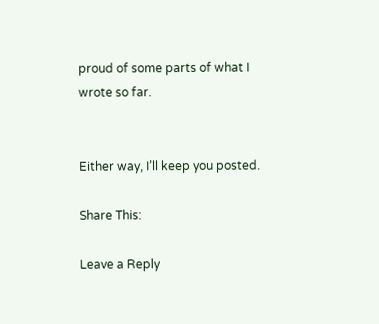proud of some parts of what I wrote so far.


Either way, I’ll keep you posted.

Share This:

Leave a Reply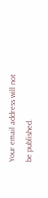Your email address will not be published.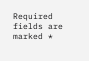Required fields are marked *